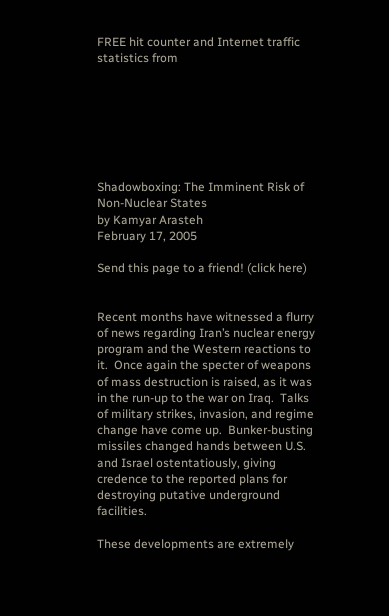FREE hit counter and Internet traffic statistics from







Shadowboxing: The Imminent Risk of Non-Nuclear States
by Kamyar Arasteh
February 17, 2005

Send this page to a friend! (click here)


Recent months have witnessed a flurry of news regarding Iran’s nuclear energy program and the Western reactions to it.  Once again the specter of weapons of mass destruction is raised, as it was in the run-up to the war on Iraq.  Talks of military strikes, invasion, and regime change have come up.  Bunker-busting missiles changed hands between U.S. and Israel ostentatiously, giving credence to the reported plans for destroying putative underground facilities.

These developments are extremely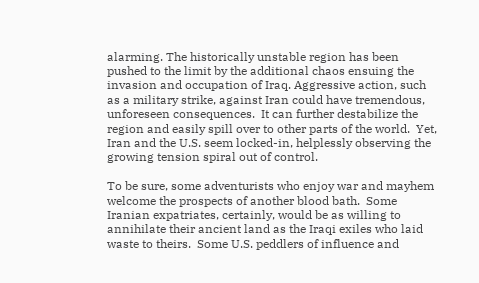alarming. The historically unstable region has been pushed to the limit by the additional chaos ensuing the invasion and occupation of Iraq. Aggressive action, such as a military strike, against Iran could have tremendous, unforeseen consequences.  It can further destabilize the region and easily spill over to other parts of the world.  Yet, Iran and the U.S. seem locked-in, helplessly observing the growing tension spiral out of control.

To be sure, some adventurists who enjoy war and mayhem welcome the prospects of another blood bath.  Some Iranian expatriates, certainly, would be as willing to annihilate their ancient land as the Iraqi exiles who laid waste to theirs.  Some U.S. peddlers of influence and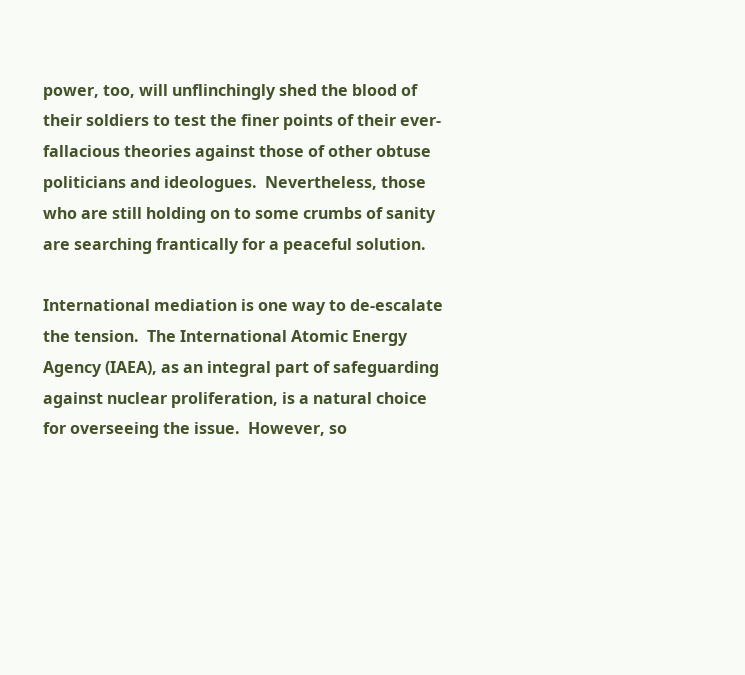power, too, will unflinchingly shed the blood of their soldiers to test the finer points of their ever-fallacious theories against those of other obtuse politicians and ideologues.  Nevertheless, those who are still holding on to some crumbs of sanity are searching frantically for a peaceful solution.

International mediation is one way to de-escalate the tension.  The International Atomic Energy Agency (IAEA), as an integral part of safeguarding against nuclear proliferation, is a natural choice for overseeing the issue.  However, so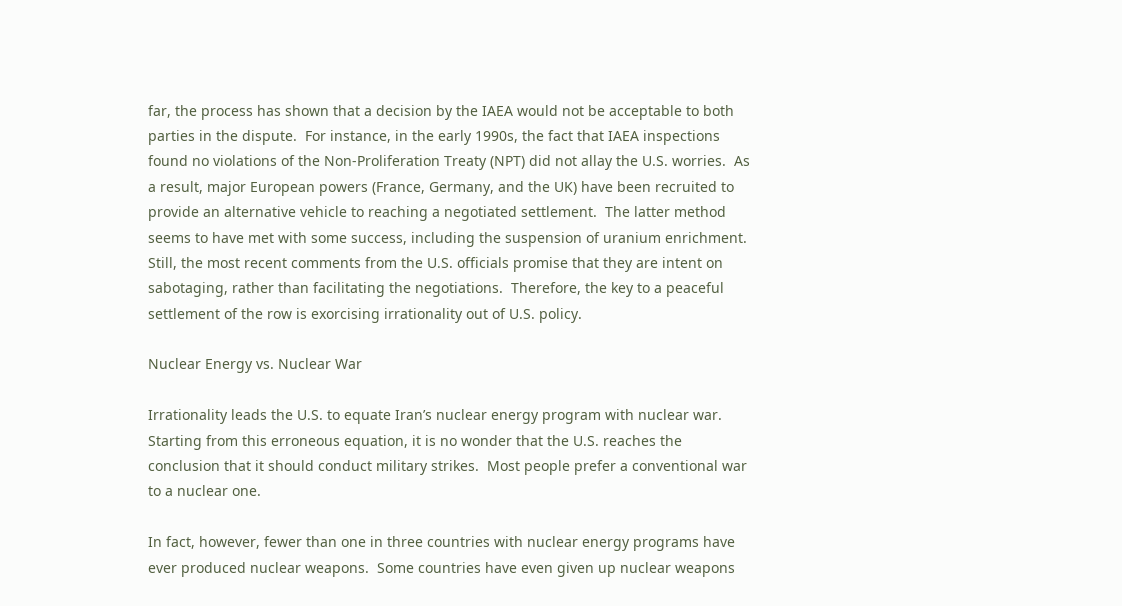far, the process has shown that a decision by the IAEA would not be acceptable to both parties in the dispute.  For instance, in the early 1990s, the fact that IAEA inspections found no violations of the Non-Proliferation Treaty (NPT) did not allay the U.S. worries.  As a result, major European powers (France, Germany, and the UK) have been recruited to provide an alternative vehicle to reaching a negotiated settlement.  The latter method seems to have met with some success, including the suspension of uranium enrichment.  Still, the most recent comments from the U.S. officials promise that they are intent on sabotaging, rather than facilitating the negotiations.  Therefore, the key to a peaceful settlement of the row is exorcising irrationality out of U.S. policy.

Nuclear Energy vs. Nuclear War

Irrationality leads the U.S. to equate Iran’s nuclear energy program with nuclear war. Starting from this erroneous equation, it is no wonder that the U.S. reaches the conclusion that it should conduct military strikes.  Most people prefer a conventional war to a nuclear one.

In fact, however, fewer than one in three countries with nuclear energy programs have ever produced nuclear weapons.  Some countries have even given up nuclear weapons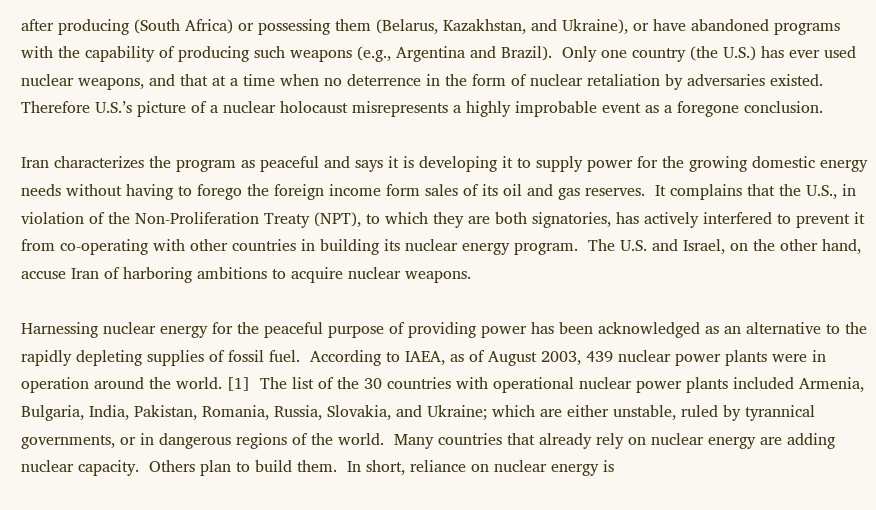after producing (South Africa) or possessing them (Belarus, Kazakhstan, and Ukraine), or have abandoned programs with the capability of producing such weapons (e.g., Argentina and Brazil).  Only one country (the U.S.) has ever used nuclear weapons, and that at a time when no deterrence in the form of nuclear retaliation by adversaries existed.  Therefore U.S.’s picture of a nuclear holocaust misrepresents a highly improbable event as a foregone conclusion.

Iran characterizes the program as peaceful and says it is developing it to supply power for the growing domestic energy needs without having to forego the foreign income form sales of its oil and gas reserves.  It complains that the U.S., in violation of the Non-Proliferation Treaty (NPT), to which they are both signatories, has actively interfered to prevent it from co-operating with other countries in building its nuclear energy program.  The U.S. and Israel, on the other hand, accuse Iran of harboring ambitions to acquire nuclear weapons.

Harnessing nuclear energy for the peaceful purpose of providing power has been acknowledged as an alternative to the rapidly depleting supplies of fossil fuel.  According to IAEA, as of August 2003, 439 nuclear power plants were in operation around the world. [1]  The list of the 30 countries with operational nuclear power plants included Armenia, Bulgaria, India, Pakistan, Romania, Russia, Slovakia, and Ukraine; which are either unstable, ruled by tyrannical governments, or in dangerous regions of the world.  Many countries that already rely on nuclear energy are adding nuclear capacity.  Others plan to build them.  In short, reliance on nuclear energy is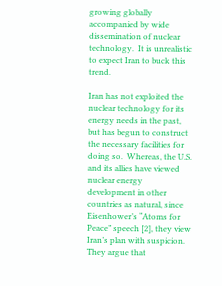growing globally accompanied by wide dissemination of nuclear technology.  It is unrealistic to expect Iran to buck this trend.

Iran has not exploited the nuclear technology for its energy needs in the past, but has begun to construct the necessary facilities for doing so.  Whereas, the U.S. and its allies have viewed nuclear energy development in other countries as natural, since Eisenhower’s “Atoms for Peace” speech [2], they view Iran’s plan with suspicion.  They argue that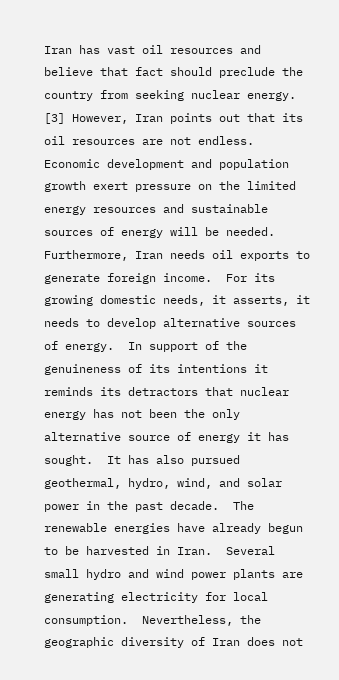Iran has vast oil resources and believe that fact should preclude the country from seeking nuclear energy. [3] However, Iran points out that its oil resources are not endless.  Economic development and population growth exert pressure on the limited energy resources and sustainable sources of energy will be needed.  Furthermore, Iran needs oil exports to generate foreign income.  For its growing domestic needs, it asserts, it needs to develop alternative sources of energy.  In support of the genuineness of its intentions it reminds its detractors that nuclear energy has not been the only alternative source of energy it has sought.  It has also pursued geothermal, hydro, wind, and solar power in the past decade.  The renewable energies have already begun to be harvested in Iran.  Several small hydro and wind power plants are generating electricity for local consumption.  Nevertheless, the geographic diversity of Iran does not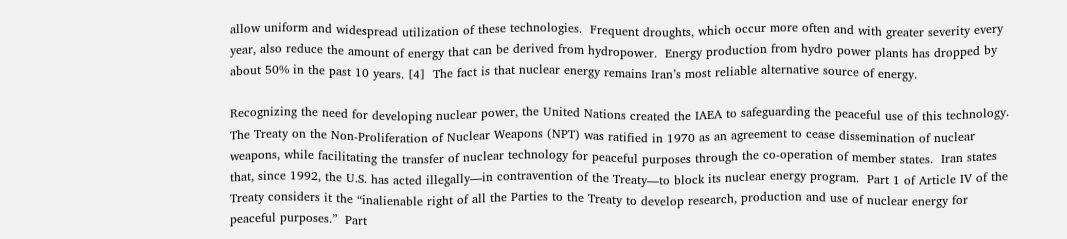allow uniform and widespread utilization of these technologies.  Frequent droughts, which occur more often and with greater severity every year, also reduce the amount of energy that can be derived from hydropower.  Energy production from hydro power plants has dropped by about 50% in the past 10 years. [4]  The fact is that nuclear energy remains Iran’s most reliable alternative source of energy.

Recognizing the need for developing nuclear power, the United Nations created the IAEA to safeguarding the peaceful use of this technology.  The Treaty on the Non-Proliferation of Nuclear Weapons (NPT) was ratified in 1970 as an agreement to cease dissemination of nuclear weapons, while facilitating the transfer of nuclear technology for peaceful purposes through the co-operation of member states.  Iran states that, since 1992, the U.S. has acted illegally—in contravention of the Treaty—to block its nuclear energy program.  Part 1 of Article IV of the Treaty considers it the “inalienable right of all the Parties to the Treaty to develop research, production and use of nuclear energy for peaceful purposes.”  Part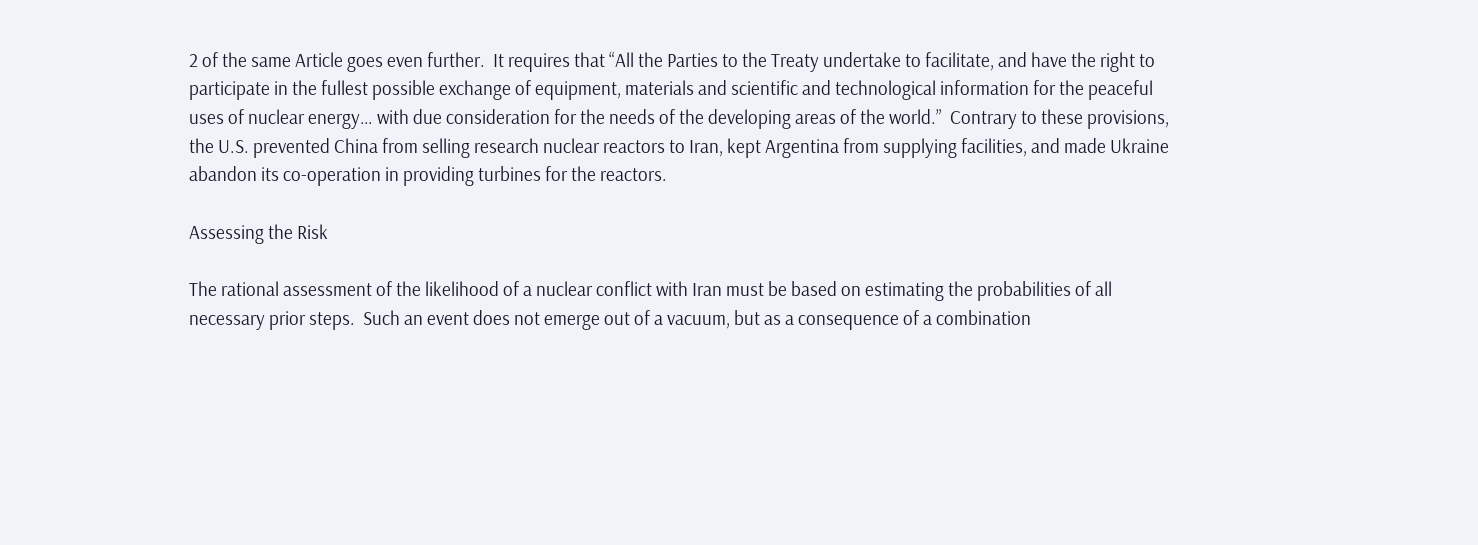2 of the same Article goes even further.  It requires that “All the Parties to the Treaty undertake to facilitate, and have the right to participate in the fullest possible exchange of equipment, materials and scientific and technological information for the peaceful uses of nuclear energy… with due consideration for the needs of the developing areas of the world.”  Contrary to these provisions, the U.S. prevented China from selling research nuclear reactors to Iran, kept Argentina from supplying facilities, and made Ukraine abandon its co-operation in providing turbines for the reactors.

Assessing the Risk

The rational assessment of the likelihood of a nuclear conflict with Iran must be based on estimating the probabilities of all necessary prior steps.  Such an event does not emerge out of a vacuum, but as a consequence of a combination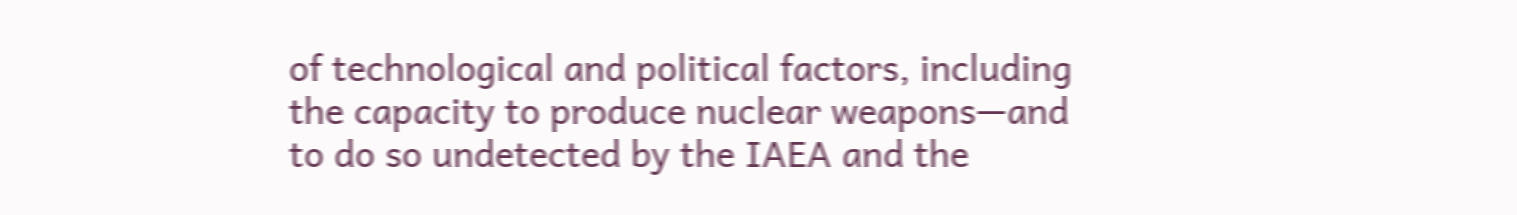of technological and political factors, including the capacity to produce nuclear weapons—and to do so undetected by the IAEA and the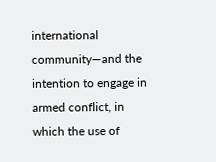international community—and the intention to engage in armed conflict, in which the use of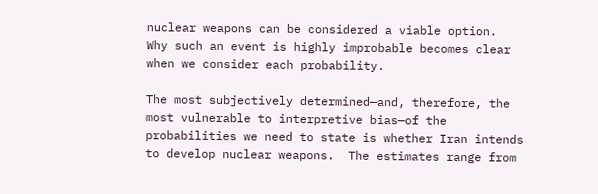nuclear weapons can be considered a viable option.  Why such an event is highly improbable becomes clear when we consider each probability.

The most subjectively determined—and, therefore, the most vulnerable to interpretive bias—of the probabilities we need to state is whether Iran intends to develop nuclear weapons.  The estimates range from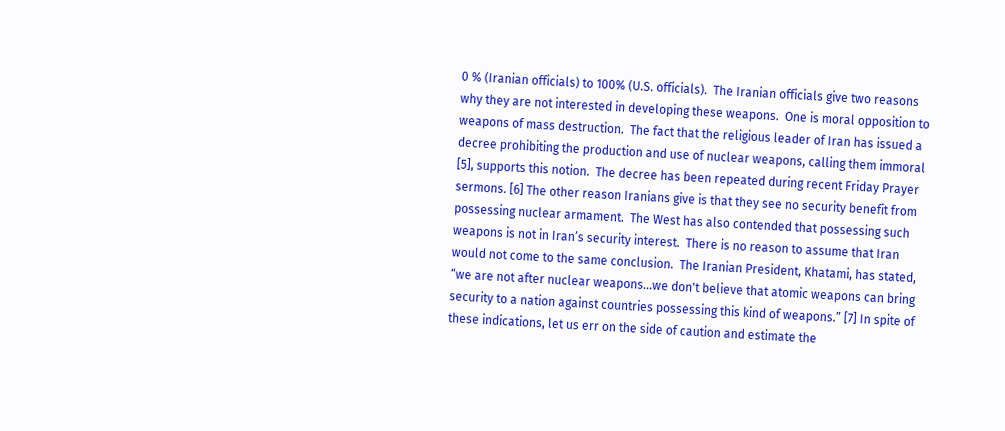0 % (Iranian officials) to 100% (U.S. officials).  The Iranian officials give two reasons why they are not interested in developing these weapons.  One is moral opposition to weapons of mass destruction.  The fact that the religious leader of Iran has issued a decree prohibiting the production and use of nuclear weapons, calling them immoral [5], supports this notion.  The decree has been repeated during recent Friday Prayer sermons. [6] The other reason Iranians give is that they see no security benefit from possessing nuclear armament.  The West has also contended that possessing such weapons is not in Iran’s security interest.  There is no reason to assume that Iran would not come to the same conclusion.  The Iranian President, Khatami, has stated, “we are not after nuclear weapons…we don't believe that atomic weapons can bring security to a nation against countries possessing this kind of weapons.” [7] In spite of these indications, let us err on the side of caution and estimate the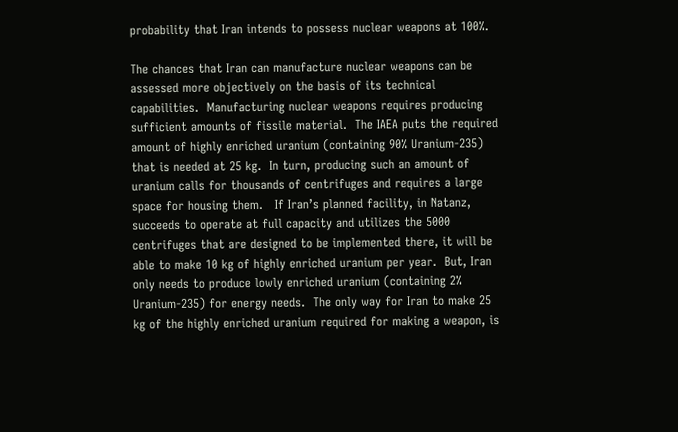probability that Iran intends to possess nuclear weapons at 100%.

The chances that Iran can manufacture nuclear weapons can be assessed more objectively on the basis of its technical capabilities.  Manufacturing nuclear weapons requires producing sufficient amounts of fissile material.  The IAEA puts the required amount of highly enriched uranium (containing 90% Uranium-235) that is needed at 25 kg.  In turn, producing such an amount of uranium calls for thousands of centrifuges and requires a large space for housing them.   If Iran’s planned facility, in Natanz, succeeds to operate at full capacity and utilizes the 5000 centrifuges that are designed to be implemented there, it will be able to make 10 kg of highly enriched uranium per year.  But, Iran only needs to produce lowly enriched uranium (containing 2% Uranium-235) for energy needs.  The only way for Iran to make 25 kg of the highly enriched uranium required for making a weapon, is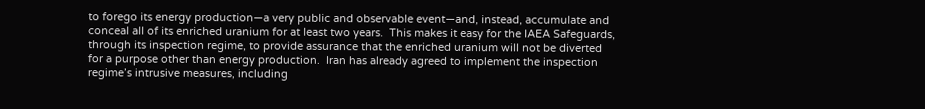to forego its energy production—a very public and observable event—and, instead, accumulate and conceal all of its enriched uranium for at least two years.  This makes it easy for the IAEA Safeguards, through its inspection regime, to provide assurance that the enriched uranium will not be diverted for a purpose other than energy production.  Iran has already agreed to implement the inspection regime’s intrusive measures, including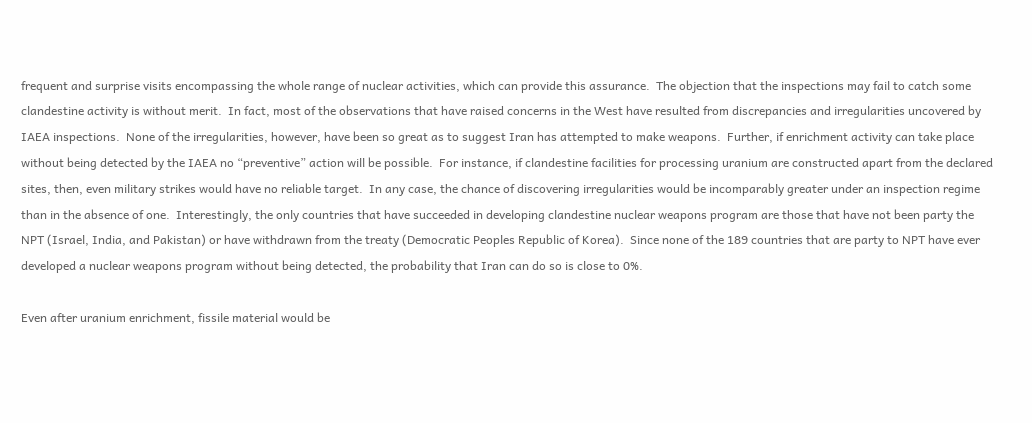frequent and surprise visits encompassing the whole range of nuclear activities, which can provide this assurance.  The objection that the inspections may fail to catch some clandestine activity is without merit.  In fact, most of the observations that have raised concerns in the West have resulted from discrepancies and irregularities uncovered by IAEA inspections.  None of the irregularities, however, have been so great as to suggest Iran has attempted to make weapons.  Further, if enrichment activity can take place without being detected by the IAEA no “preventive” action will be possible.  For instance, if clandestine facilities for processing uranium are constructed apart from the declared sites, then, even military strikes would have no reliable target.  In any case, the chance of discovering irregularities would be incomparably greater under an inspection regime than in the absence of one.  Interestingly, the only countries that have succeeded in developing clandestine nuclear weapons program are those that have not been party the NPT (Israel, India, and Pakistan) or have withdrawn from the treaty (Democratic Peoples Republic of Korea).  Since none of the 189 countries that are party to NPT have ever developed a nuclear weapons program without being detected, the probability that Iran can do so is close to 0%.

Even after uranium enrichment, fissile material would be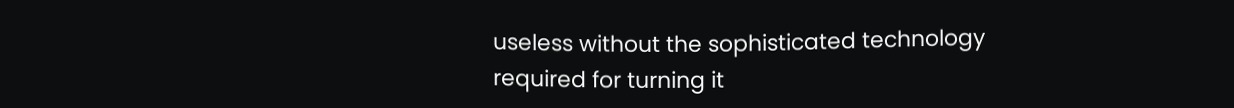useless without the sophisticated technology required for turning it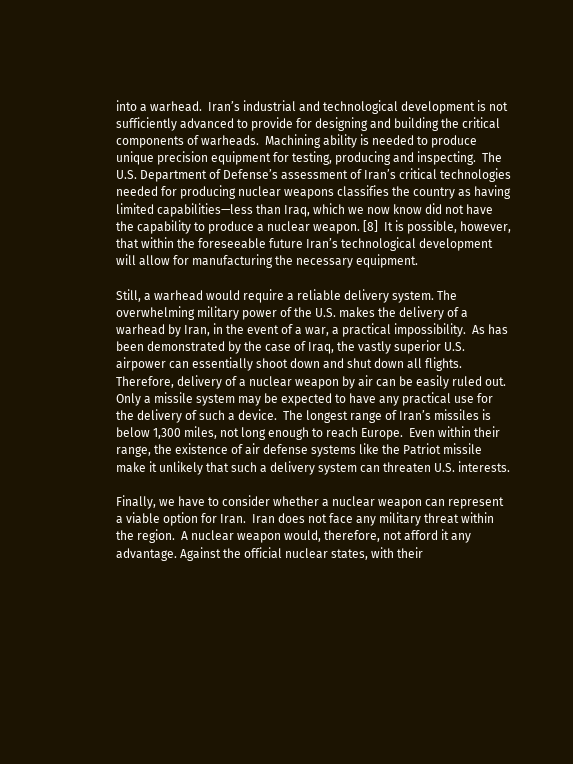into a warhead.  Iran’s industrial and technological development is not sufficiently advanced to provide for designing and building the critical components of warheads.  Machining ability is needed to produce unique precision equipment for testing, producing and inspecting.  The U.S. Department of Defense’s assessment of Iran’s critical technologies needed for producing nuclear weapons classifies the country as having limited capabilities—less than Iraq, which we now know did not have the capability to produce a nuclear weapon. [8]  It is possible, however, that within the foreseeable future Iran’s technological development will allow for manufacturing the necessary equipment.

Still, a warhead would require a reliable delivery system. The overwhelming military power of the U.S. makes the delivery of a warhead by Iran, in the event of a war, a practical impossibility.  As has been demonstrated by the case of Iraq, the vastly superior U.S. airpower can essentially shoot down and shut down all flights. Therefore, delivery of a nuclear weapon by air can be easily ruled out.  Only a missile system may be expected to have any practical use for the delivery of such a device.  The longest range of Iran’s missiles is below 1,300 miles, not long enough to reach Europe.  Even within their range, the existence of air defense systems like the Patriot missile make it unlikely that such a delivery system can threaten U.S. interests.

Finally, we have to consider whether a nuclear weapon can represent a viable option for Iran.  Iran does not face any military threat within the region.  A nuclear weapon would, therefore, not afford it any advantage. Against the official nuclear states, with their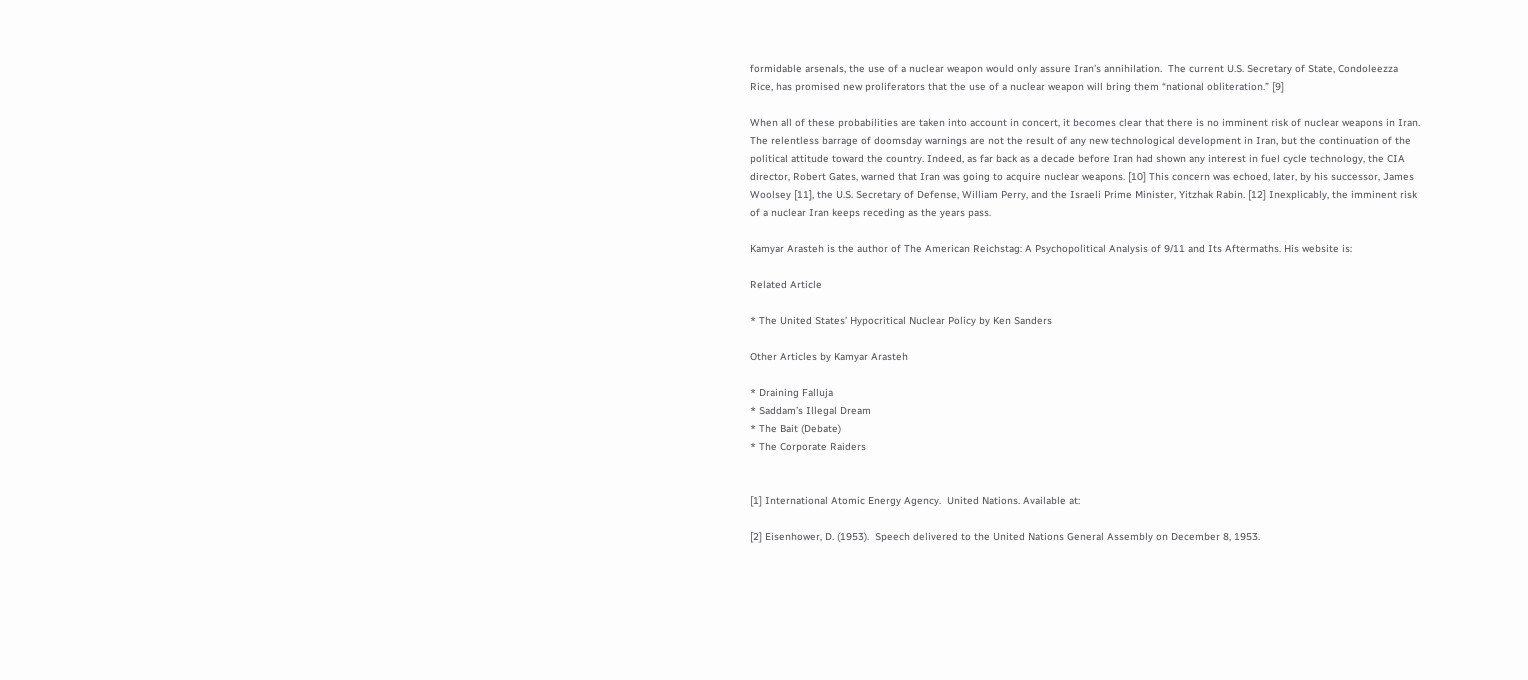formidable arsenals, the use of a nuclear weapon would only assure Iran’s annihilation.  The current U.S. Secretary of State, Condoleezza Rice, has promised new proliferators that the use of a nuclear weapon will bring them “national obliteration.” [9]

When all of these probabilities are taken into account in concert, it becomes clear that there is no imminent risk of nuclear weapons in Iran. The relentless barrage of doomsday warnings are not the result of any new technological development in Iran, but the continuation of the political attitude toward the country. Indeed, as far back as a decade before Iran had shown any interest in fuel cycle technology, the CIA director, Robert Gates, warned that Iran was going to acquire nuclear weapons. [10] This concern was echoed, later, by his successor, James Woolsey [11], the U.S. Secretary of Defense, William Perry, and the Israeli Prime Minister, Yitzhak Rabin. [12] Inexplicably, the imminent risk of a nuclear Iran keeps receding as the years pass.

Kamyar Arasteh is the author of The American Reichstag: A Psychopolitical Analysis of 9/11 and Its Aftermaths. His website is:

Related Article

* The United States’ Hypocritical Nuclear Policy by Ken Sanders

Other Articles by Kamyar Arasteh

* Draining Falluja
* Saddam’s Illegal Dream
* The Bait (Debate)
* The Corporate Raiders


[1] International Atomic Energy Agency.  United Nations. Available at:

[2] Eisenhower, D. (1953).  Speech delivered to the United Nations General Assembly on December 8, 1953.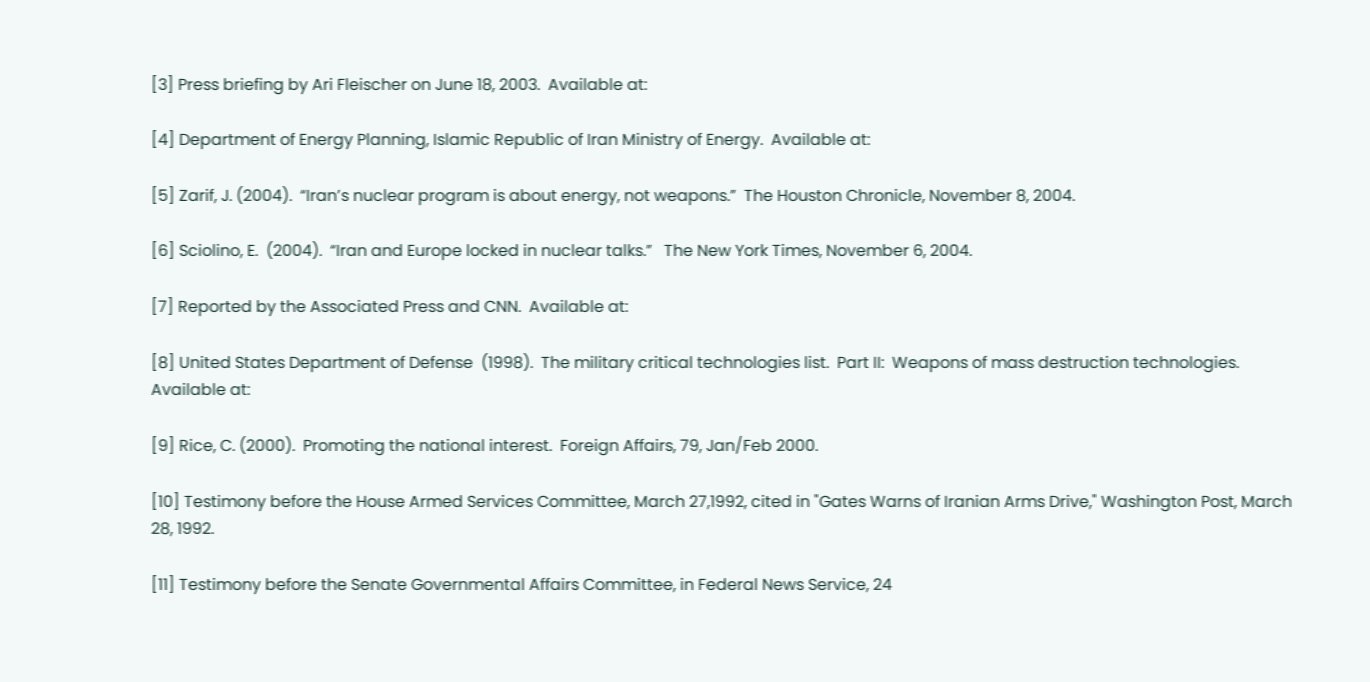[3] Press briefing by Ari Fleischer on June 18, 2003.  Available at:

[4] Department of Energy Planning, Islamic Republic of Iran Ministry of Energy.  Available at:

[5] Zarif, J. (2004).  “Iran’s nuclear program is about energy, not weapons.”  The Houston Chronicle, November 8, 2004.

[6] Sciolino, E.  (2004).  “Iran and Europe locked in nuclear talks.”   The New York Times, November 6, 2004.

[7] Reported by the Associated Press and CNN.  Available at:

[8] United States Department of Defense  (1998).  The military critical technologies list.  Part II:  Weapons of mass destruction technologies.  Available at:

[9] Rice, C. (2000).  Promoting the national interest.  Foreign Affairs, 79, Jan/Feb 2000.

[10] Testimony before the House Armed Services Committee, March 27,1992, cited in "Gates Warns of Iranian Arms Drive," Washington Post, March 28, 1992.

[11] Testimony before the Senate Governmental Affairs Committee, in Federal News Service, 24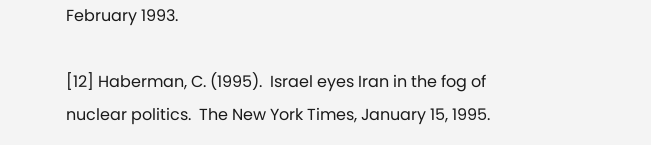February 1993.

[12] Haberman, C. (1995).  Israel eyes Iran in the fog of nuclear politics.  The New York Times, January 15, 1995.